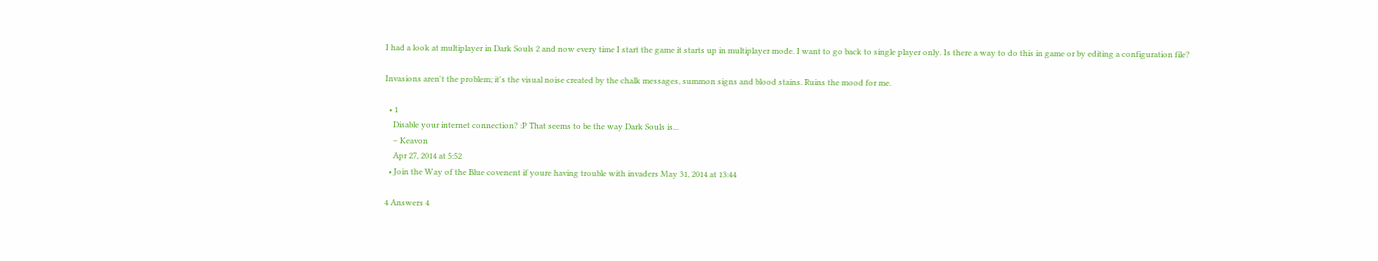I had a look at multiplayer in Dark Souls 2 and now every time I start the game it starts up in multiplayer mode. I want to go back to single player only. Is there a way to do this in game or by editing a configuration file?

Invasions aren't the problem; it's the visual noise created by the chalk messages, summon signs and blood stains. Ruins the mood for me.

  • 1
    Disable your internet connection? :P That seems to be the way Dark Souls is...
    – Keavon
    Apr 27, 2014 at 5:52
  • Join the Way of the Blue covenent if youre having trouble with invaders May 31, 2014 at 13:44

4 Answers 4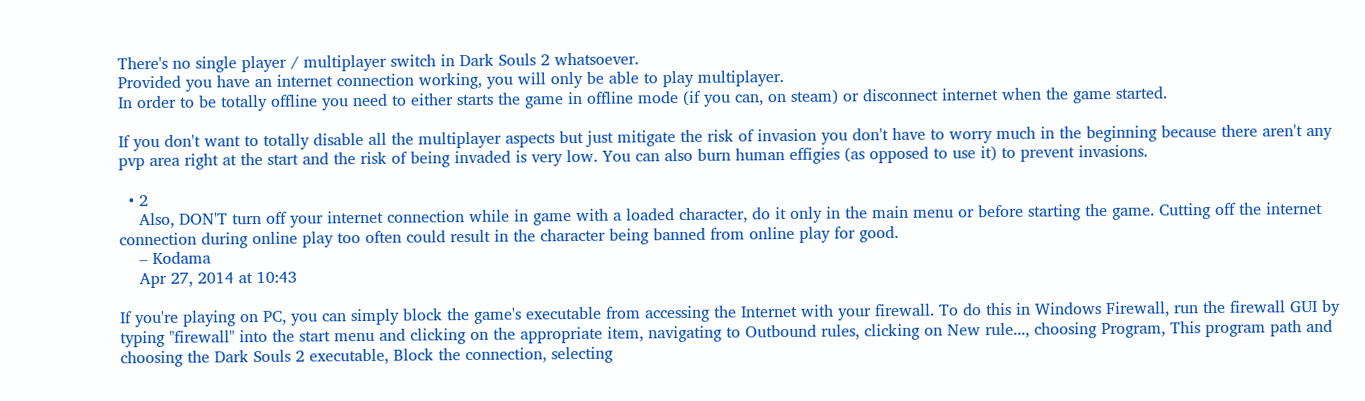There's no single player / multiplayer switch in Dark Souls 2 whatsoever.
Provided you have an internet connection working, you will only be able to play multiplayer.
In order to be totally offline you need to either starts the game in offline mode (if you can, on steam) or disconnect internet when the game started.

If you don't want to totally disable all the multiplayer aspects but just mitigate the risk of invasion you don't have to worry much in the beginning because there aren't any pvp area right at the start and the risk of being invaded is very low. You can also burn human effigies (as opposed to use it) to prevent invasions.

  • 2
    Also, DON'T turn off your internet connection while in game with a loaded character, do it only in the main menu or before starting the game. Cutting off the internet connection during online play too often could result in the character being banned from online play for good.
    – Kodama
    Apr 27, 2014 at 10:43

If you're playing on PC, you can simply block the game's executable from accessing the Internet with your firewall. To do this in Windows Firewall, run the firewall GUI by typing "firewall" into the start menu and clicking on the appropriate item, navigating to Outbound rules, clicking on New rule..., choosing Program, This program path and choosing the Dark Souls 2 executable, Block the connection, selecting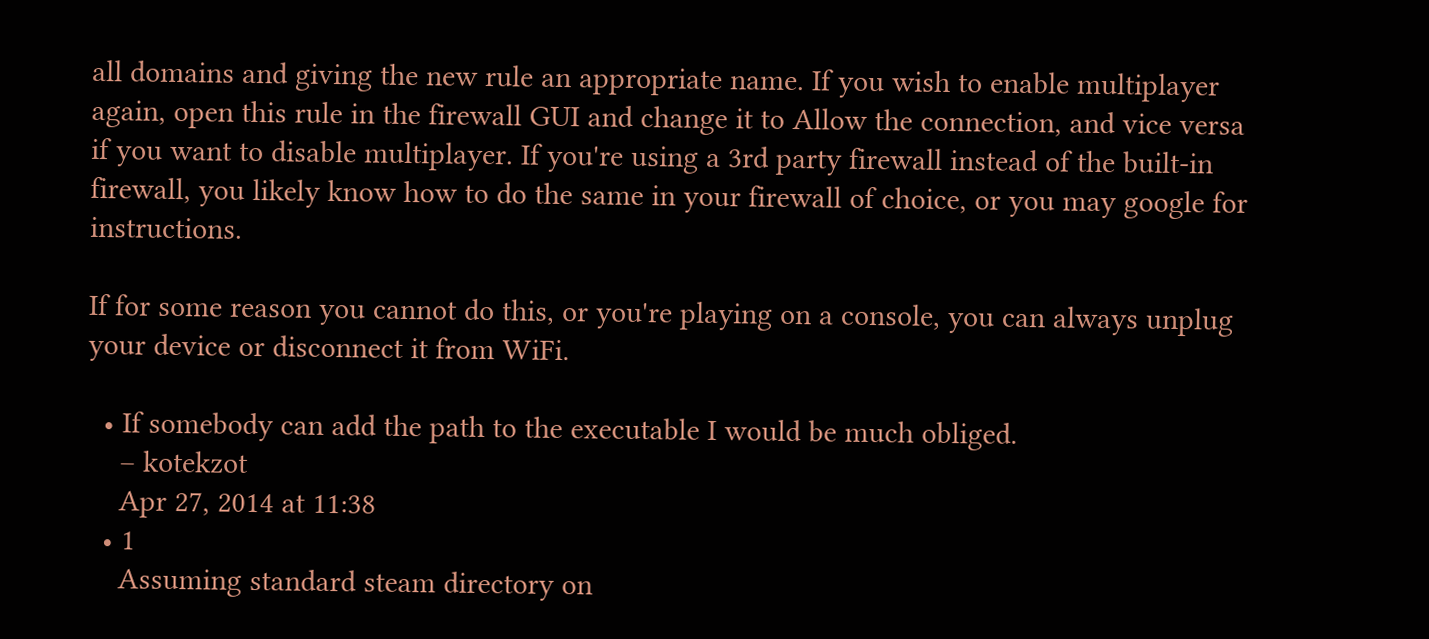all domains and giving the new rule an appropriate name. If you wish to enable multiplayer again, open this rule in the firewall GUI and change it to Allow the connection, and vice versa if you want to disable multiplayer. If you're using a 3rd party firewall instead of the built-in firewall, you likely know how to do the same in your firewall of choice, or you may google for instructions.

If for some reason you cannot do this, or you're playing on a console, you can always unplug your device or disconnect it from WiFi.

  • If somebody can add the path to the executable I would be much obliged.
    – kotekzot
    Apr 27, 2014 at 11:38
  • 1
    Assuming standard steam directory on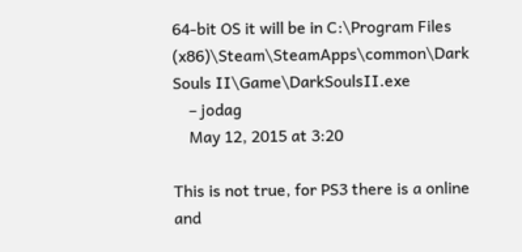64-bit OS it will be in C:\Program Files (x86)\Steam\SteamApps\common\Dark Souls II\Game\DarkSoulsII.exe
    – jodag
    May 12, 2015 at 3:20

This is not true, for PS3 there is a online and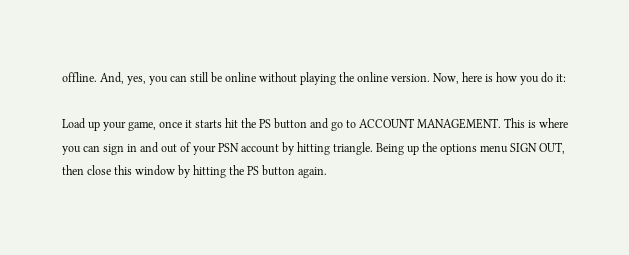offline. And, yes, you can still be online without playing the online version. Now, here is how you do it:

Load up your game, once it starts hit the PS button and go to ACCOUNT MANAGEMENT. This is where you can sign in and out of your PSN account by hitting triangle. Being up the options menu SIGN OUT, then close this window by hitting the PS button again.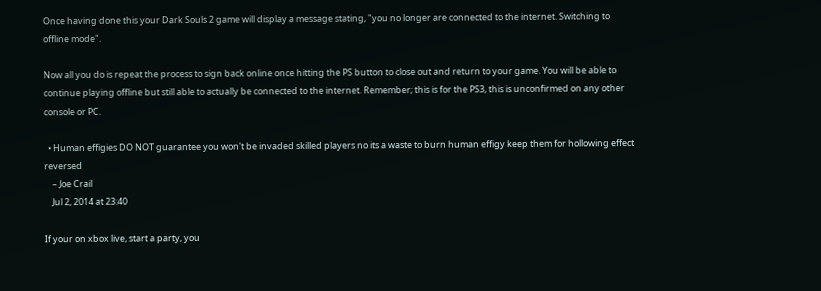Once having done this your Dark Souls 2 game will display a message stating, "you no longer are connected to the internet. Switching to offline mode".

Now all you do is repeat the process to sign back online once hitting the PS button to close out and return to your game. You will be able to continue playing offline but still able to actually be connected to the internet. Remember; this is for the PS3, this is unconfirmed on any other console or PC.

  • Human effigies DO NOT guarantee you won't be invaded skilled players no its a waste to burn human effigy keep them for hollowing effect reversed
    – Joe Crail
    Jul 2, 2014 at 23:40

If your on xbox live, start a party, you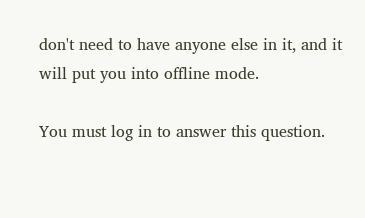don't need to have anyone else in it, and it will put you into offline mode.

You must log in to answer this question.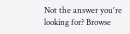Not the answer you're looking for? Browse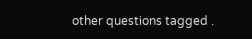other questions tagged .